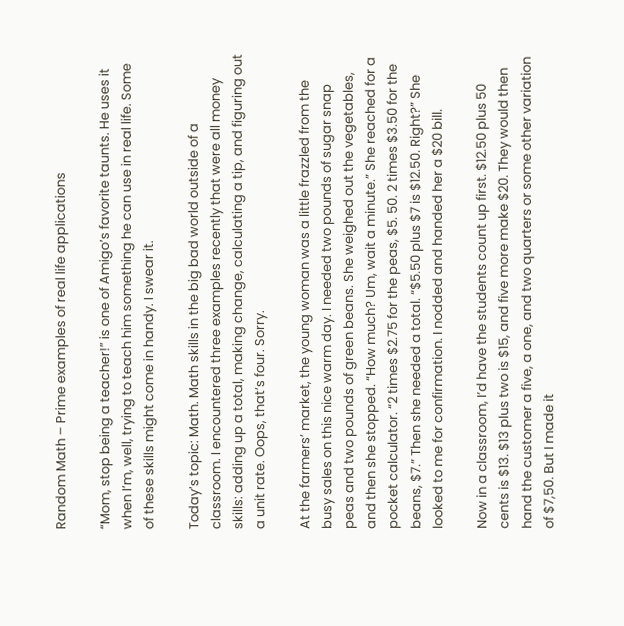Random Math – Prime examples of real life applications

“Mom, stop being a teacher!” is one of Amigo’s favorite taunts. He uses it when I’m, well, trying to teach him something he can use in real life. Some of these skills might come in handy. I swear it.

Today’s topic: Math. Math skills in the big bad world outside of a classroom. I encountered three examples recently that were all money skills: adding up a total, making change, calculating a tip, and figuring out a unit rate. Oops, that’s four. Sorry.

At the farmers’ market, the young woman was a little frazzled from the busy sales on this nice warm day. I needed two pounds of sugar snap peas and two pounds of green beans. She weighed out the vegetables, and then she stopped. “How much? Um, wait a minute.” She reached for a pocket calculator. “2 times $2.75 for the peas, $5. 50. 2 times $3.50 for the beans, $7.” Then she needed a total. “$5.50 plus $7 is $12.50. Right?” She looked to me for confirmation. I nodded and handed her a $20 bill.

Now in a classroom, I’d have the students count up first. $12.50 plus 50 cents is $13. $13 plus two is $15, and five more make $20. They would then hand the customer a five, a one, and two quarters or some other variation of $7,50. But I made it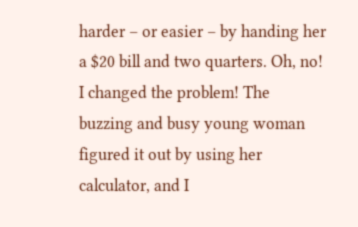harder – or easier – by handing her a $20 bill and two quarters. Oh, no! I changed the problem! The buzzing and busy young woman figured it out by using her calculator, and I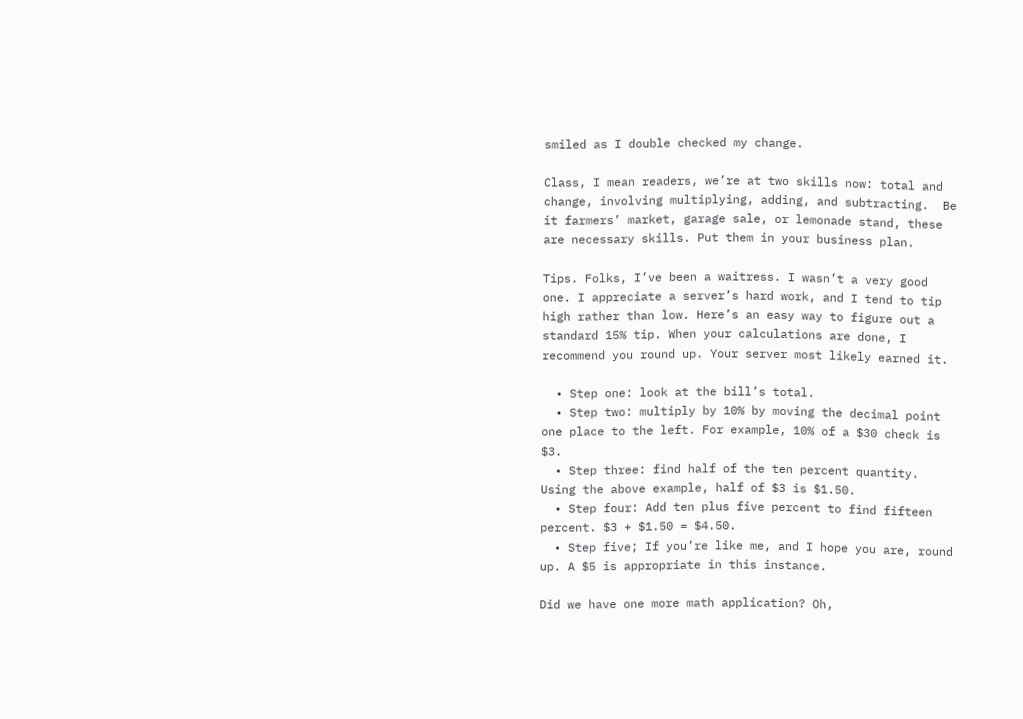smiled as I double checked my change.

Class, I mean readers, we’re at two skills now: total and change, involving multiplying, adding, and subtracting.  Be it farmers’ market, garage sale, or lemonade stand, these are necessary skills. Put them in your business plan.

Tips. Folks, I’ve been a waitress. I wasn’t a very good one. I appreciate a server’s hard work, and I tend to tip high rather than low. Here’s an easy way to figure out a standard 15% tip. When your calculations are done, I recommend you round up. Your server most likely earned it.

  • Step one: look at the bill’s total.
  • Step two: multiply by 10% by moving the decimal point one place to the left. For example, 10% of a $30 check is $3.
  • Step three: find half of the ten percent quantity. Using the above example, half of $3 is $1.50.
  • Step four: Add ten plus five percent to find fifteen percent. $3 + $1.50 = $4.50.
  • Step five; If you’re like me, and I hope you are, round up. A $5 is appropriate in this instance.

Did we have one more math application? Oh,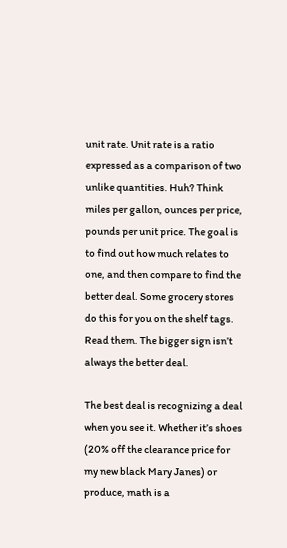unit rate. Unit rate is a ratio expressed as a comparison of two unlike quantities. Huh? Think miles per gallon, ounces per price, pounds per unit price. The goal is to find out how much relates to one, and then compare to find the better deal. Some grocery stores do this for you on the shelf tags. Read them. The bigger sign isn’t always the better deal.

The best deal is recognizing a deal when you see it. Whether it’s shoes (20% off the clearance price for my new black Mary Janes) or produce, math is a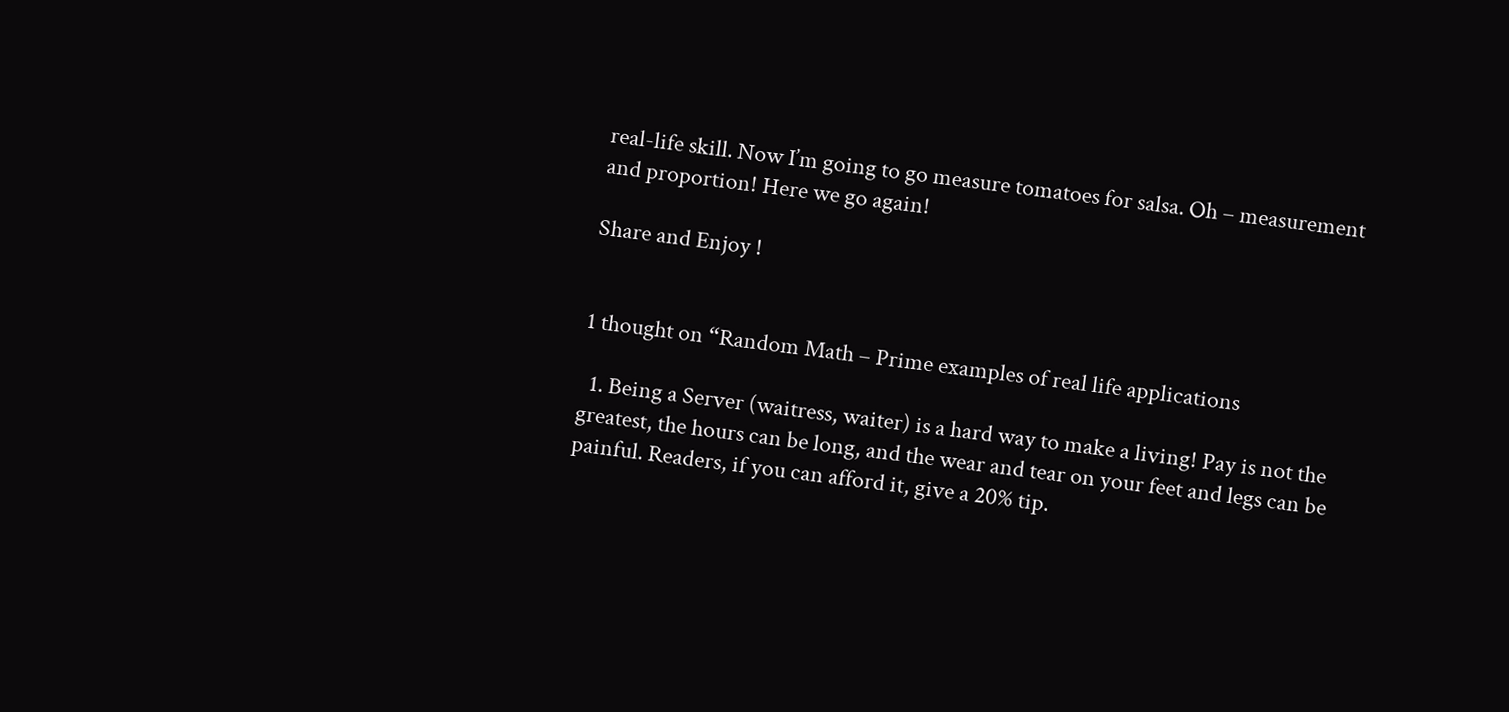real-life skill. Now I’m going to go measure tomatoes for salsa. Oh – measurement and proportion! Here we go again!

Share and Enjoy !


1 thought on “Random Math – Prime examples of real life applications

  1. Being a Server (waitress, waiter) is a hard way to make a living! Pay is not the greatest, the hours can be long, and the wear and tear on your feet and legs can be painful. Readers, if you can afford it, give a 20% tip.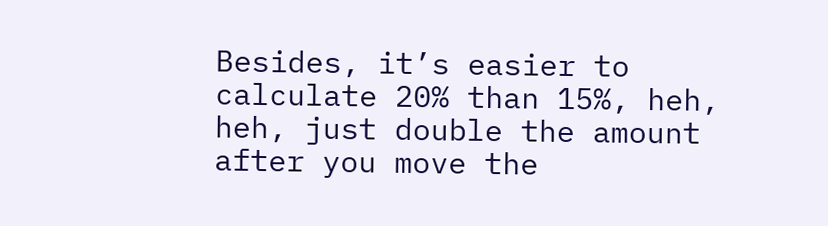Besides, it’s easier to calculate 20% than 15%, heh, heh, just double the amount after you move the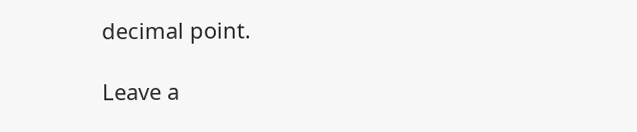decimal point.

Leave a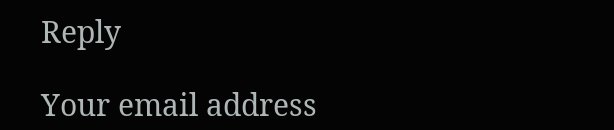Reply

Your email address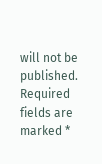will not be published. Required fields are marked *